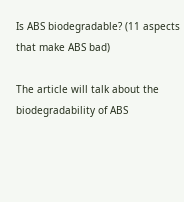Is ABS biodegradable? (11 aspects that make ABS bad)

The article will talk about the biodegradability of ABS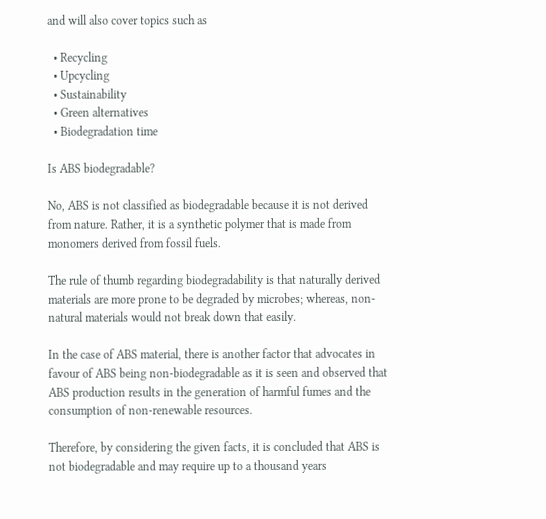and will also cover topics such as

  • Recycling
  • Upcycling
  • Sustainability
  • Green alternatives
  • Biodegradation time

Is ABS biodegradable?

No, ABS is not classified as biodegradable because it is not derived from nature. Rather, it is a synthetic polymer that is made from monomers derived from fossil fuels.

The rule of thumb regarding biodegradability is that naturally derived materials are more prone to be degraded by microbes; whereas, non-natural materials would not break down that easily.

In the case of ABS material, there is another factor that advocates in favour of ABS being non-biodegradable as it is seen and observed that ABS production results in the generation of harmful fumes and the consumption of non-renewable resources.

Therefore, by considering the given facts, it is concluded that ABS is not biodegradable and may require up to a thousand years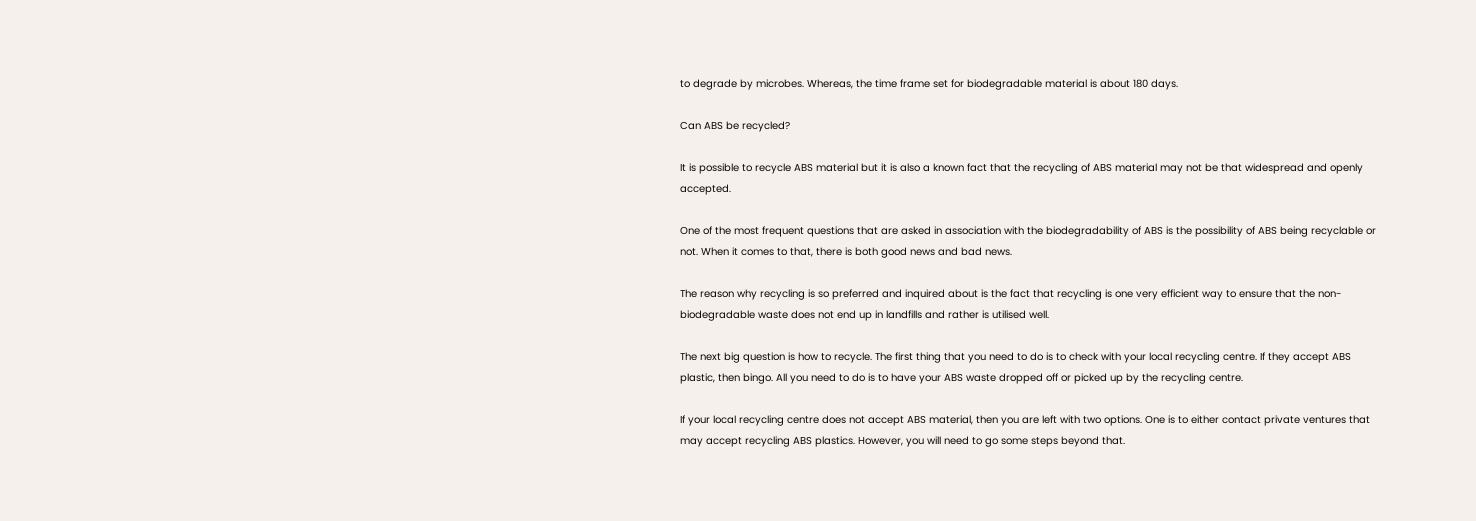to degrade by microbes. Whereas, the time frame set for biodegradable material is about 180 days.

Can ABS be recycled?

It is possible to recycle ABS material but it is also a known fact that the recycling of ABS material may not be that widespread and openly accepted.

One of the most frequent questions that are asked in association with the biodegradability of ABS is the possibility of ABS being recyclable or not. When it comes to that, there is both good news and bad news.

The reason why recycling is so preferred and inquired about is the fact that recycling is one very efficient way to ensure that the non-biodegradable waste does not end up in landfills and rather is utilised well.

The next big question is how to recycle. The first thing that you need to do is to check with your local recycling centre. If they accept ABS plastic, then bingo. All you need to do is to have your ABS waste dropped off or picked up by the recycling centre.

If your local recycling centre does not accept ABS material, then you are left with two options. One is to either contact private ventures that may accept recycling ABS plastics. However, you will need to go some steps beyond that.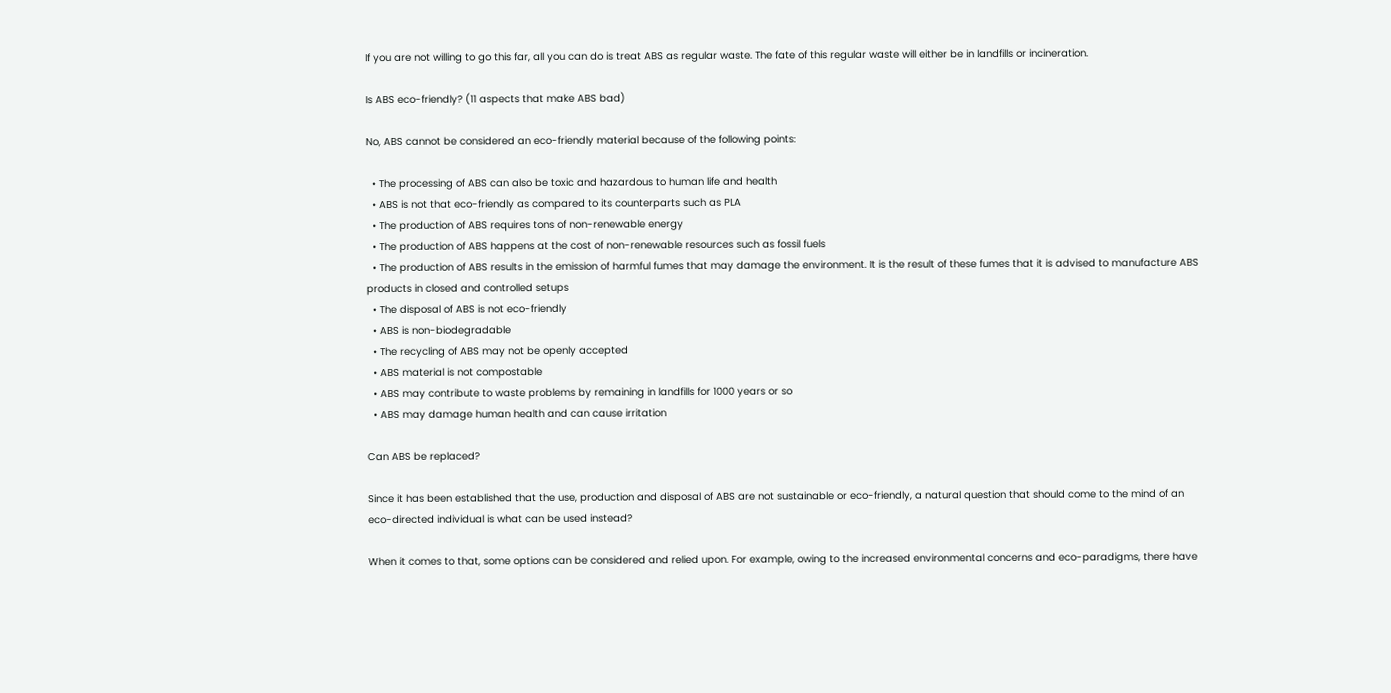If you are not willing to go this far, all you can do is treat ABS as regular waste. The fate of this regular waste will either be in landfills or incineration.

Is ABS eco-friendly? (11 aspects that make ABS bad)

No, ABS cannot be considered an eco-friendly material because of the following points:

  • The processing of ABS can also be toxic and hazardous to human life and health
  • ABS is not that eco-friendly as compared to its counterparts such as PLA
  • The production of ABS requires tons of non-renewable energy
  • The production of ABS happens at the cost of non-renewable resources such as fossil fuels
  • The production of ABS results in the emission of harmful fumes that may damage the environment. It is the result of these fumes that it is advised to manufacture ABS products in closed and controlled setups
  • The disposal of ABS is not eco-friendly
  • ABS is non-biodegradable
  • The recycling of ABS may not be openly accepted
  • ABS material is not compostable
  • ABS may contribute to waste problems by remaining in landfills for 1000 years or so
  • ABS may damage human health and can cause irritation

Can ABS be replaced?

Since it has been established that the use, production and disposal of ABS are not sustainable or eco-friendly, a natural question that should come to the mind of an eco-directed individual is what can be used instead?

When it comes to that, some options can be considered and relied upon. For example, owing to the increased environmental concerns and eco-paradigms, there have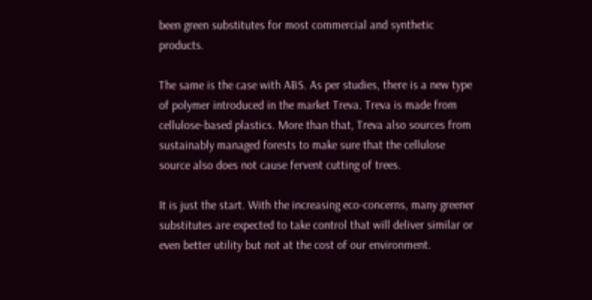been green substitutes for most commercial and synthetic products.

The same is the case with ABS. As per studies, there is a new type of polymer introduced in the market Treva. Treva is made from cellulose-based plastics. More than that, Treva also sources from sustainably managed forests to make sure that the cellulose source also does not cause fervent cutting of trees.

It is just the start. With the increasing eco-concerns, many greener substitutes are expected to take control that will deliver similar or even better utility but not at the cost of our environment.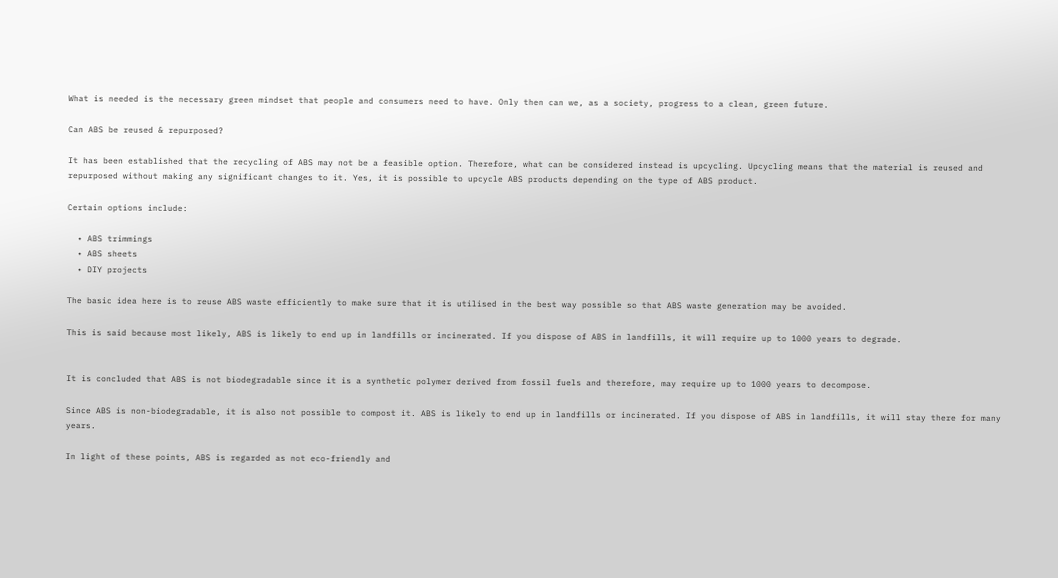What is needed is the necessary green mindset that people and consumers need to have. Only then can we, as a society, progress to a clean, green future.

Can ABS be reused & repurposed?

It has been established that the recycling of ABS may not be a feasible option. Therefore, what can be considered instead is upcycling. Upcycling means that the material is reused and repurposed without making any significant changes to it. Yes, it is possible to upcycle ABS products depending on the type of ABS product.

Certain options include:

  • ABS trimmings
  • ABS sheets
  • DIY projects

The basic idea here is to reuse ABS waste efficiently to make sure that it is utilised in the best way possible so that ABS waste generation may be avoided.

This is said because most likely, ABS is likely to end up in landfills or incinerated. If you dispose of ABS in landfills, it will require up to 1000 years to degrade.


It is concluded that ABS is not biodegradable since it is a synthetic polymer derived from fossil fuels and therefore, may require up to 1000 years to decompose.

Since ABS is non-biodegradable, it is also not possible to compost it. ABS is likely to end up in landfills or incinerated. If you dispose of ABS in landfills, it will stay there for many years.

In light of these points, ABS is regarded as not eco-friendly and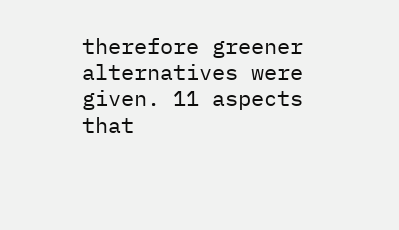therefore greener alternatives were given. 11 aspects that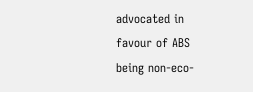advocated in favour of ABS being non-eco-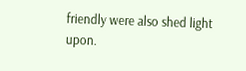friendly were also shed light upon.